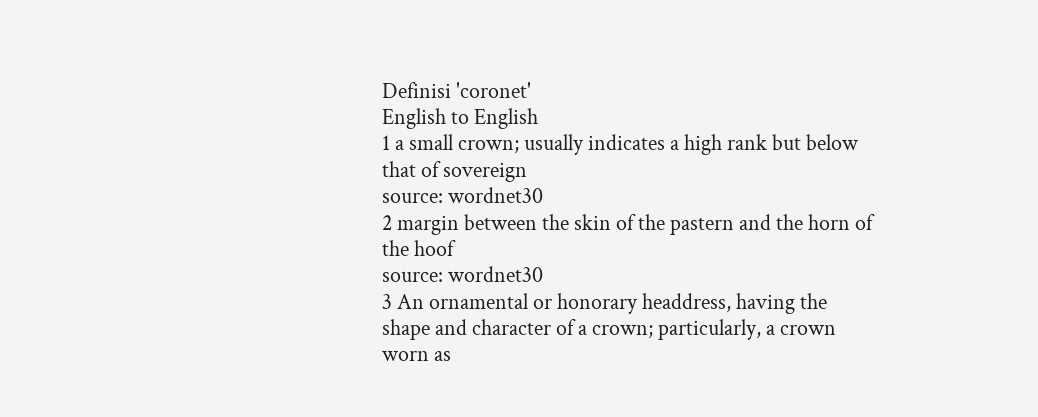Definisi 'coronet'
English to English
1 a small crown; usually indicates a high rank but below that of sovereign
source: wordnet30
2 margin between the skin of the pastern and the horn of the hoof
source: wordnet30
3 An ornamental or honorary headdress, having the shape and character of a crown; particularly, a crown worn as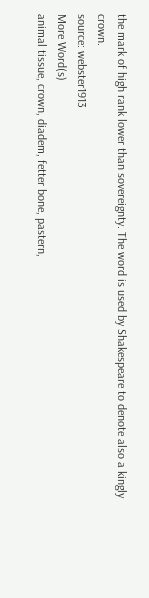the mark of high rank lower than sovereignty. The word is used by Shakespeare to denote also a kingly crown.
source: webster1913
More Word(s)
animal tissue, crown, diadem, fetter bone, pastern,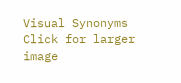Visual Synonyms
Click for larger image